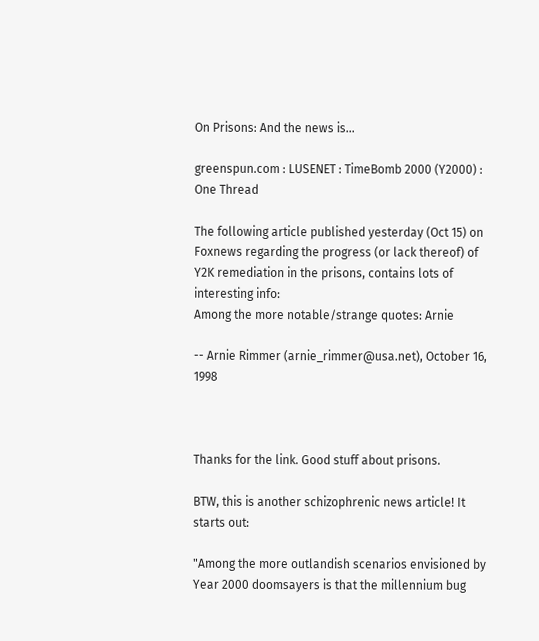On Prisons: And the news is...

greenspun.com : LUSENET : TimeBomb 2000 (Y2000) : One Thread

The following article published yesterday (Oct 15) on Foxnews regarding the progress (or lack thereof) of Y2K remediation in the prisons, contains lots of interesting info:
Among the more notable/strange quotes: Arnie

-- Arnie Rimmer (arnie_rimmer@usa.net), October 16, 1998



Thanks for the link. Good stuff about prisons.

BTW, this is another schizophrenic news article! It starts out:

"Among the more outlandish scenarios envisioned by Year 2000 doomsayers is that the millennium bug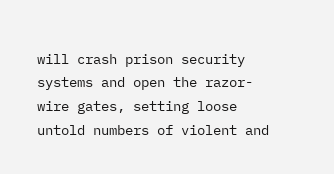will crash prison security systems and open the razor-wire gates, setting loose untold numbers of violent and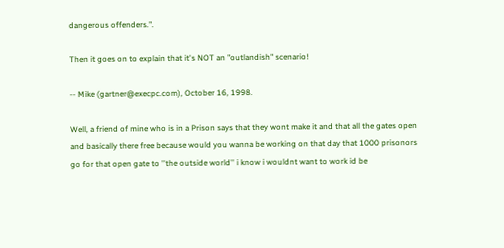dangerous offenders.".

Then it goes on to explain that it's NOT an "outlandish" scenario!

-- Mike (gartner@execpc.com), October 16, 1998.

Well, a friend of mine who is in a Prison says that they wont make it and that all the gates open and basically there free because would you wanna be working on that day that 1000 prisonors go for that open gate to ''the outside world'' i know i wouldnt want to work id be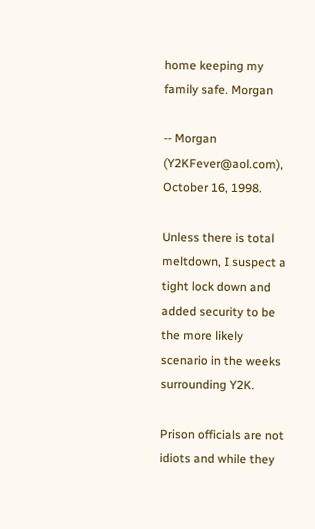home keeping my family safe. Morgan

-- Morgan (Y2KFever@aol.com), October 16, 1998.

Unless there is total meltdown, I suspect a tight lock down and added security to be the more likely scenario in the weeks surrounding Y2K.

Prison officials are not idiots and while they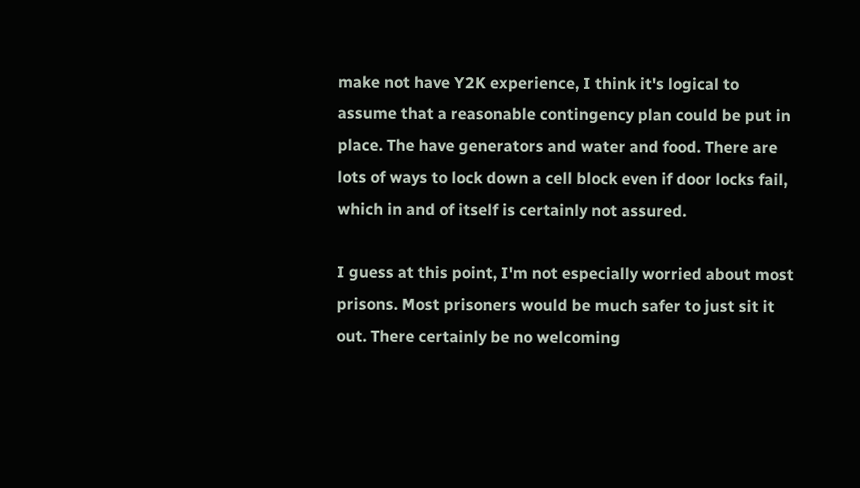make not have Y2K experience, I think it's logical to assume that a reasonable contingency plan could be put in place. The have generators and water and food. There are lots of ways to lock down a cell block even if door locks fail, which in and of itself is certainly not assured.

I guess at this point, I'm not especially worried about most prisons. Most prisoners would be much safer to just sit it out. There certainly be no welcoming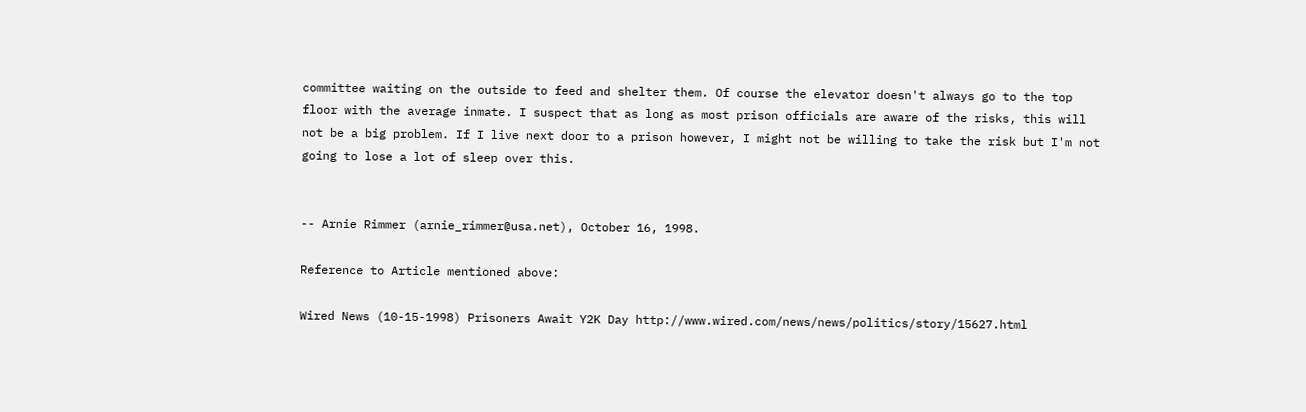committee waiting on the outside to feed and shelter them. Of course the elevator doesn't always go to the top floor with the average inmate. I suspect that as long as most prison officials are aware of the risks, this will not be a big problem. If I live next door to a prison however, I might not be willing to take the risk but I'm not going to lose a lot of sleep over this.


-- Arnie Rimmer (arnie_rimmer@usa.net), October 16, 1998.

Reference to Article mentioned above:

Wired News (10-15-1998) Prisoners Await Y2K Day http://www.wired.com/news/news/politics/story/15627.html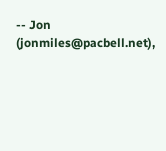-- Jon (jonmiles@pacbell.net),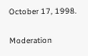October 17, 1998.

Moderation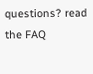questions? read the FAQ